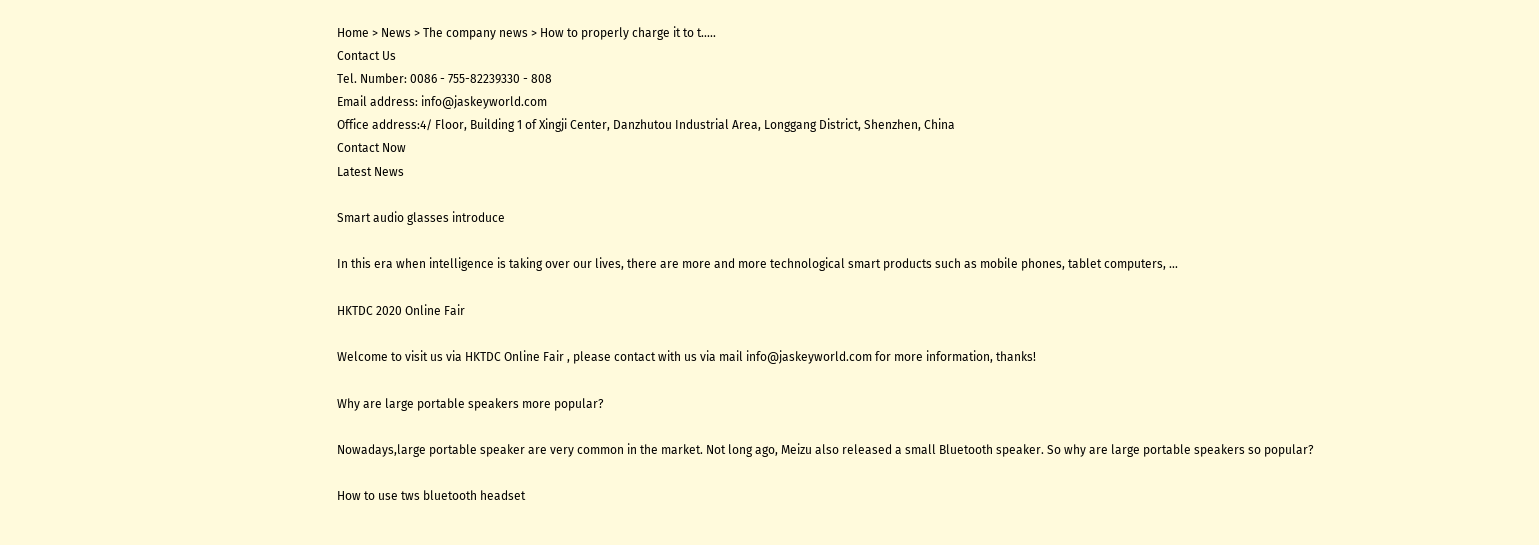Home > News > The company news > How to properly charge it to t.....
Contact Us
Tel. Number: 0086 - 755-82239330 - 808
Email address: info@jaskeyworld.com
Office address:4/ Floor, Building 1 of Xingji Center, Danzhutou Industrial Area, Longgang District, Shenzhen, China
Contact Now
Latest News

Smart audio glasses introduce

In this era when intelligence is taking over our lives, there are more and more technological smart products such as mobile phones, tablet computers, ...

HKTDC 2020 Online Fair

Welcome to visit us via HKTDC Online Fair , please contact with us via mail info@jaskeyworld.com for more information, thanks!

Why are large portable speakers more popular?

Nowadays,large portable speaker are very common in the market. Not long ago, Meizu also released a small Bluetooth speaker. So why are large portable speakers so popular?

How to use tws bluetooth headset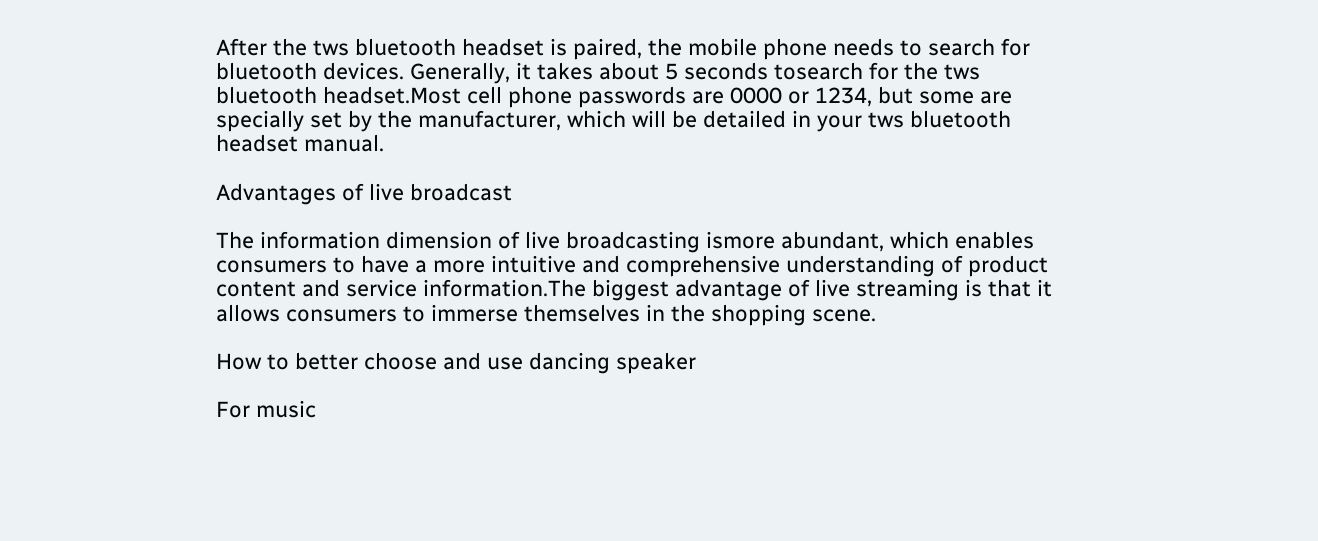After the tws bluetooth headset is paired, the mobile phone needs to search for bluetooth devices. Generally, it takes about 5 seconds tosearch for the tws bluetooth headset.Most cell phone passwords are 0000 or 1234, but some are specially set by the manufacturer, which will be detailed in your tws bluetooth headset manual.

Advantages of live broadcast

The information dimension of live broadcasting ismore abundant, which enables consumers to have a more intuitive and comprehensive understanding of product content and service information.The biggest advantage of live streaming is that it allows consumers to immerse themselves in the shopping scene.

How to better choose and use dancing speaker

For music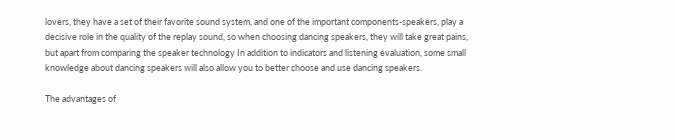lovers, they have a set of their favorite sound system, and one of the important components-speakers, play a decisive role in the quality of the replay sound, so when choosing dancing speakers, they will take great pains, but apart from comparing the speaker technology In addition to indicators and listening evaluation, some small knowledge about dancing speakers will also allow you to better choose and use dancing speakers.

The advantages of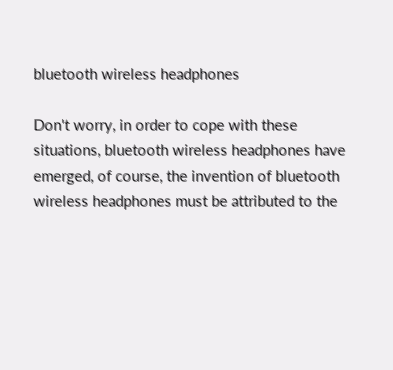bluetooth wireless headphones

Don't worry, in order to cope with these situations, bluetooth wireless headphones have emerged, of course, the invention of bluetooth wireless headphones must be attributed to the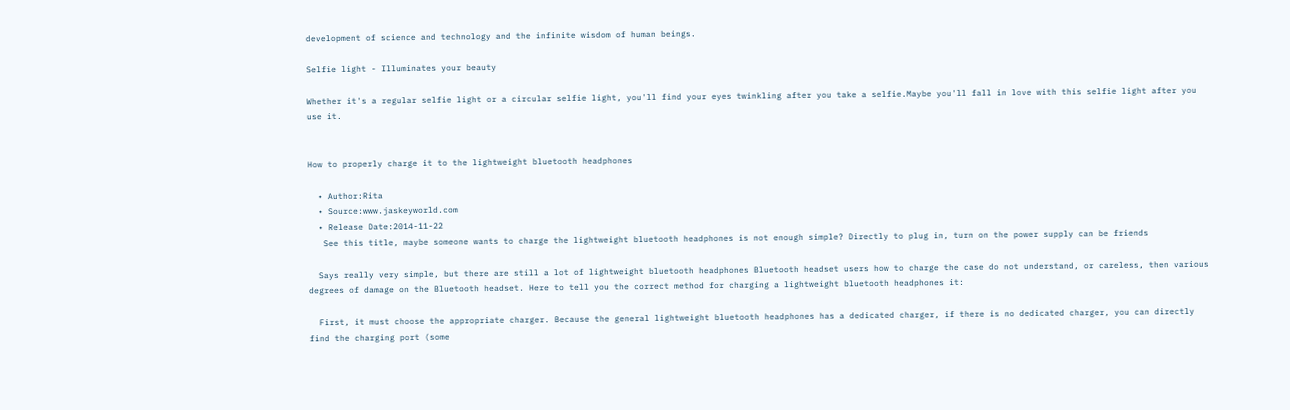development of science and technology and the infinite wisdom of human beings.

Selfie light - Illuminates your beauty

Whether it's a regular selfie light or a circular selfie light, you'll find your eyes twinkling after you take a selfie.Maybe you'll fall in love with this selfie light after you use it.


How to properly charge it to the lightweight bluetooth headphones

  • Author:Rita
  • Source:www.jaskeyworld.com
  • Release Date:2014-11-22
   See this title, maybe someone wants to charge the lightweight bluetooth headphones is not enough simple? Directly to plug in, turn on the power supply can be friends

  Says really very simple, but there are still a lot of lightweight bluetooth headphones Bluetooth headset users how to charge the case do not understand, or careless, then various degrees of damage on the Bluetooth headset. Here to tell you the correct method for charging a lightweight bluetooth headphones it:

  First, it must choose the appropriate charger. Because the general lightweight bluetooth headphones has a dedicated charger, if there is no dedicated charger, you can directly find the charging port (some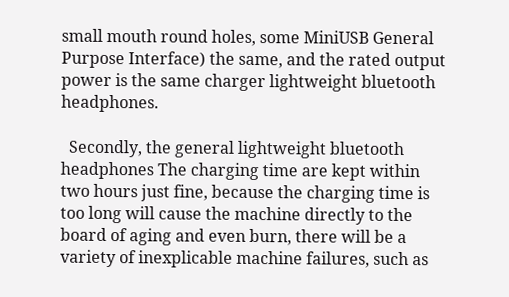small mouth round holes, some MiniUSB General Purpose Interface) the same, and the rated output power is the same charger lightweight bluetooth headphones.

  Secondly, the general lightweight bluetooth headphones The charging time are kept within two hours just fine, because the charging time is too long will cause the machine directly to the board of aging and even burn, there will be a variety of inexplicable machine failures, such as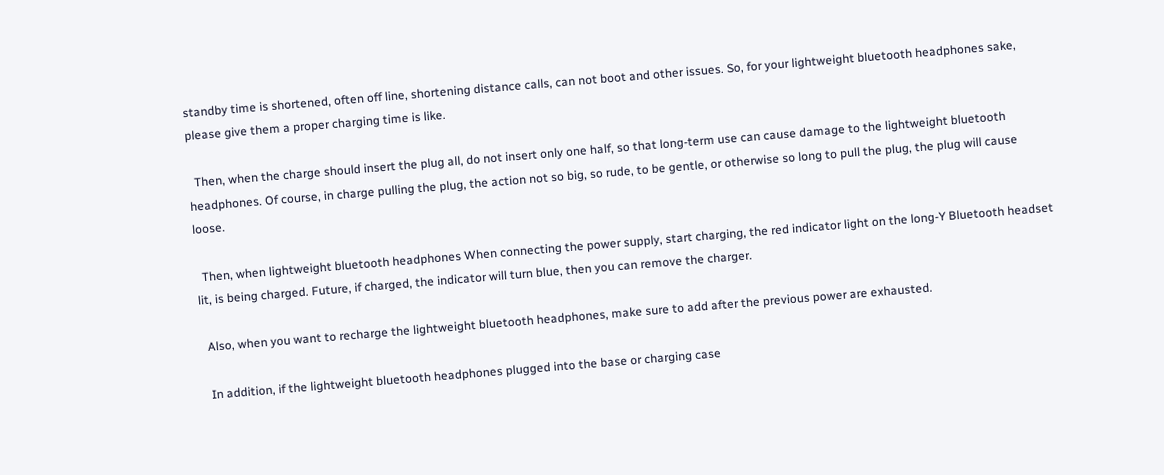standby time is shortened, often off line, shortening distance calls, can not boot and other issues. So, for your lightweight bluetooth headphones sake, please give them a proper charging time is like.

  Then, when the charge should insert the plug all, do not insert only one half, so that long-term use can cause damage to the lightweight bluetooth headphones. Of course, in charge pulling the plug, the action not so big, so rude, to be gentle, or otherwise so long to pull the plug, the plug will cause loose.

  Then, when lightweight bluetooth headphones When connecting the power supply, start charging, the red indicator light on the long-Y Bluetooth headset lit, is being charged. Future, if charged, the indicator will turn blue, then you can remove the charger.

  Also, when you want to recharge the lightweight bluetooth headphones, make sure to add after the previous power are exhausted.

  In addition, if the lightweight bluetooth headphones plugged into the base or charging case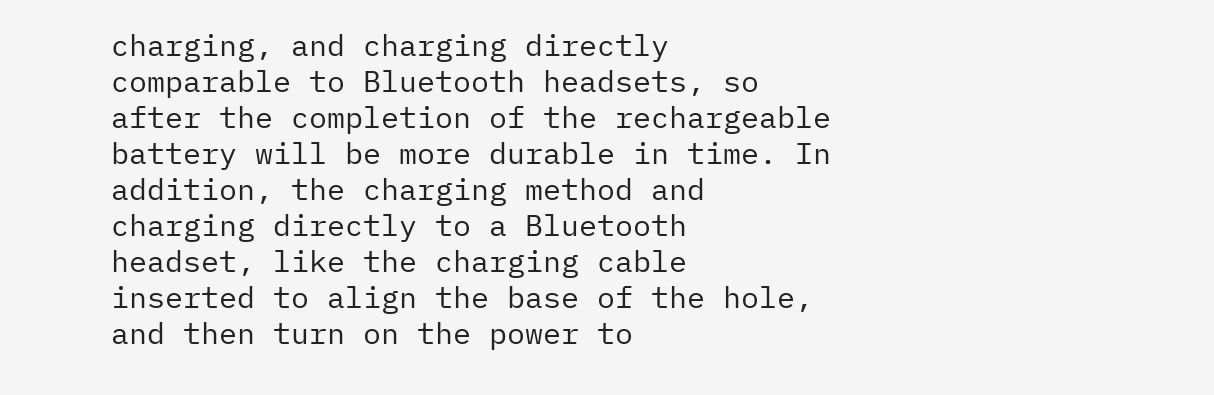charging, and charging directly comparable to Bluetooth headsets, so after the completion of the rechargeable battery will be more durable in time. In addition, the charging method and charging directly to a Bluetooth headset, like the charging cable inserted to align the base of the hole, and then turn on the power to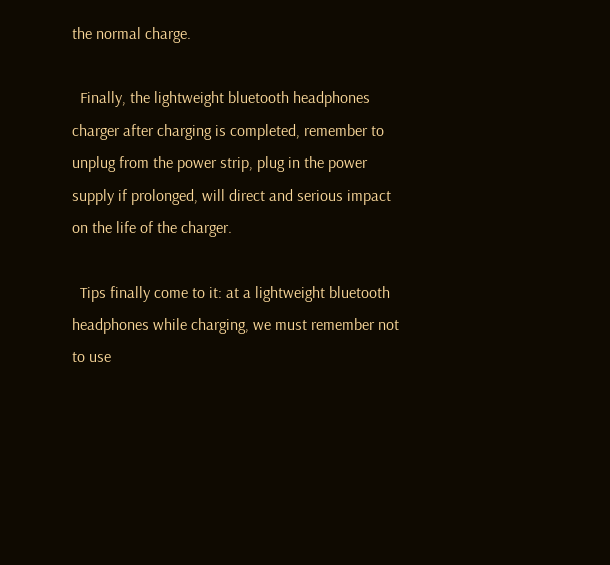the normal charge.

  Finally, the lightweight bluetooth headphones charger after charging is completed, remember to unplug from the power strip, plug in the power supply if prolonged, will direct and serious impact on the life of the charger.

  Tips finally come to it: at a lightweight bluetooth headphones while charging, we must remember not to use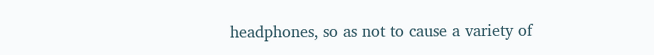headphones, so as not to cause a variety of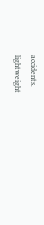accidents.
lightweight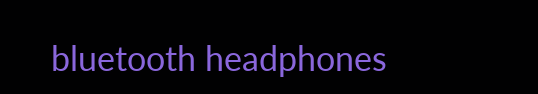bluetooth headphones